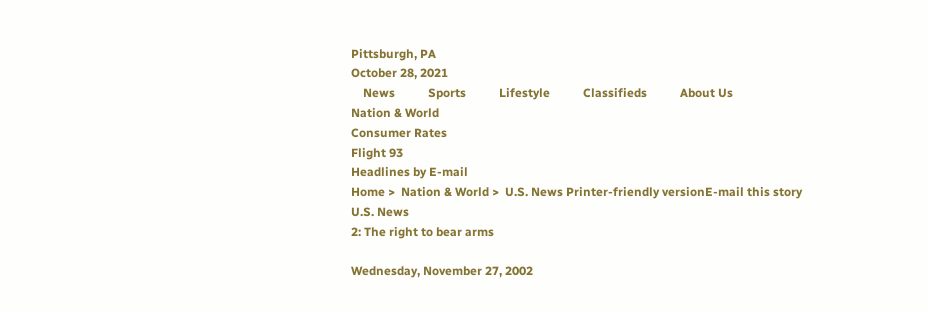Pittsburgh, PA
October 28, 2021
    News           Sports           Lifestyle           Classifieds           About Us
Nation & World
Consumer Rates
Flight 93
Headlines by E-mail
Home >  Nation & World >  U.S. News Printer-friendly versionE-mail this story
U.S. News
2: The right to bear arms

Wednesday, November 27, 2002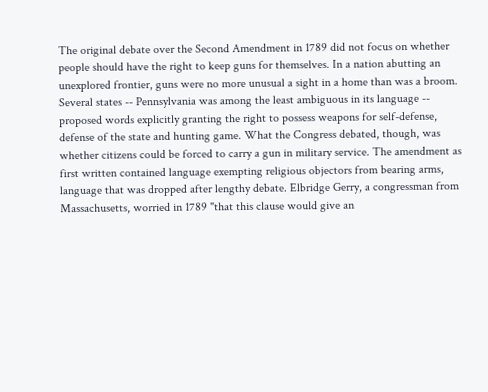The original debate over the Second Amendment in 1789 did not focus on whether people should have the right to keep guns for themselves. In a nation abutting an unexplored frontier, guns were no more unusual a sight in a home than was a broom. Several states -- Pennsylvania was among the least ambiguous in its language -- proposed words explicitly granting the right to possess weapons for self-defense, defense of the state and hunting game. What the Congress debated, though, was whether citizens could be forced to carry a gun in military service. The amendment as first written contained language exempting religious objectors from bearing arms, language that was dropped after lengthy debate. Elbridge Gerry, a congressman from Massachusetts, worried in 1789 "that this clause would give an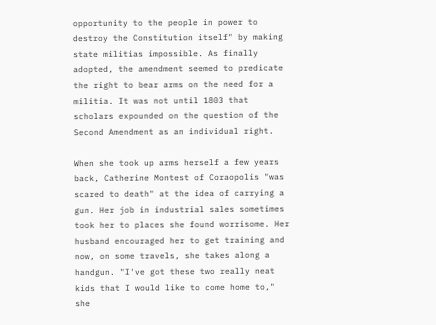opportunity to the people in power to destroy the Constitution itself" by making state militias impossible. As finally adopted, the amendment seemed to predicate the right to bear arms on the need for a militia. It was not until 1803 that scholars expounded on the question of the Second Amendment as an individual right.

When she took up arms herself a few years back, Catherine Montest of Coraopolis "was scared to death" at the idea of carrying a gun. Her job in industrial sales sometimes took her to places she found worrisome. Her husband encouraged her to get training and now, on some travels, she takes along a handgun. "I've got these two really neat kids that I would like to come home to," she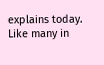explains today. Like many in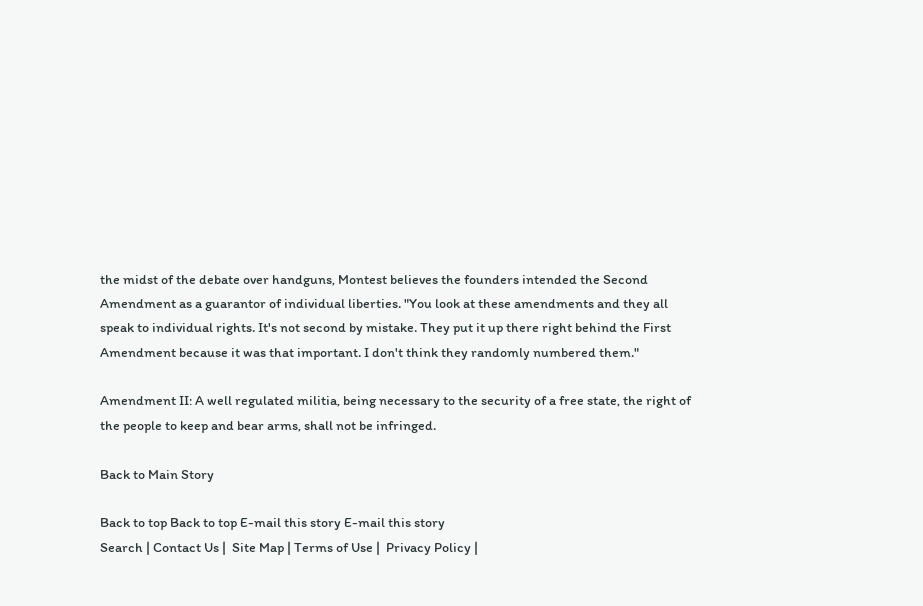the midst of the debate over handguns, Montest believes the founders intended the Second Amendment as a guarantor of individual liberties. "You look at these amendments and they all speak to individual rights. It's not second by mistake. They put it up there right behind the First Amendment because it was that important. I don't think they randomly numbered them."

Amendment II: A well regulated militia, being necessary to the security of a free state, the right of the people to keep and bear arms, shall not be infringed.

Back to Main Story

Back to top Back to top E-mail this story E-mail this story
Search | Contact Us |  Site Map | Terms of Use |  Privacy Policy |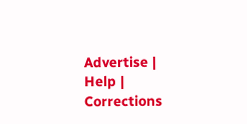Advertise | Help |  Corrections